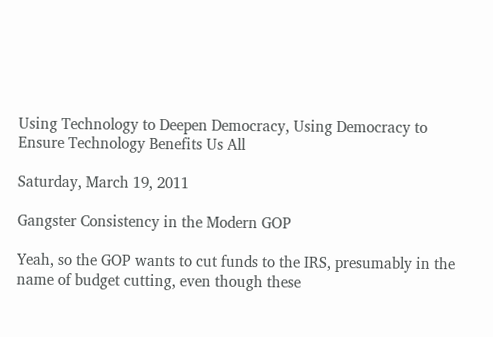Using Technology to Deepen Democracy, Using Democracy to Ensure Technology Benefits Us All

Saturday, March 19, 2011

Gangster Consistency in the Modern GOP

Yeah, so the GOP wants to cut funds to the IRS, presumably in the name of budget cutting, even though these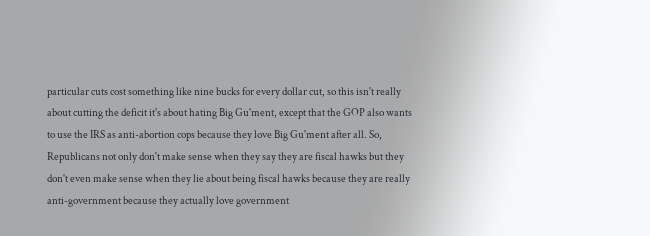particular cuts cost something like nine bucks for every dollar cut, so this isn't really about cutting the deficit it's about hating Big Gu'ment, except that the GOP also wants to use the IRS as anti-abortion cops because they love Big Gu'ment after all. So, Republicans not only don't make sense when they say they are fiscal hawks but they don't even make sense when they lie about being fiscal hawks because they are really anti-government because they actually love government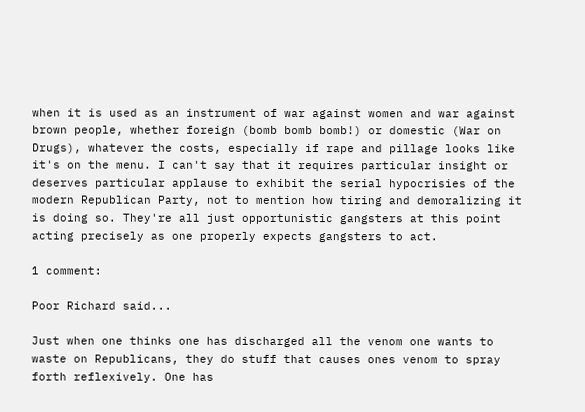when it is used as an instrument of war against women and war against brown people, whether foreign (bomb bomb bomb!) or domestic (War on Drugs), whatever the costs, especially if rape and pillage looks like it's on the menu. I can't say that it requires particular insight or deserves particular applause to exhibit the serial hypocrisies of the modern Republican Party, not to mention how tiring and demoralizing it is doing so. They're all just opportunistic gangsters at this point acting precisely as one properly expects gangsters to act.

1 comment:

Poor Richard said...

Just when one thinks one has discharged all the venom one wants to waste on Republicans, they do stuff that causes ones venom to spray forth reflexively. One has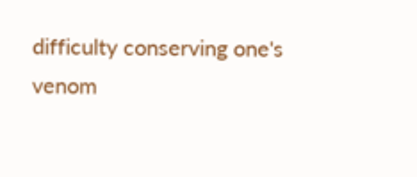difficulty conserving one's venom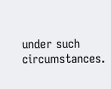under such circumstances.